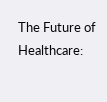The Future of Healthcare: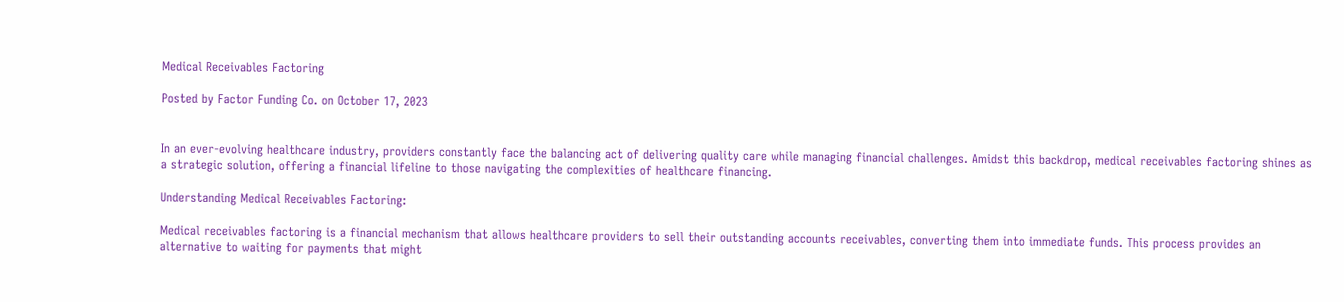Medical Receivables Factoring

Posted by Factor Funding Co. on October 17, 2023


In an ever-evolving healthcare industry, providers constantly face the balancing act of delivering quality care while managing financial challenges. Amidst this backdrop, medical receivables factoring shines as a strategic solution, offering a financial lifeline to those navigating the complexities of healthcare financing.

Understanding Medical Receivables Factoring:

Medical receivables factoring is a financial mechanism that allows healthcare providers to sell their outstanding accounts receivables, converting them into immediate funds. This process provides an alternative to waiting for payments that might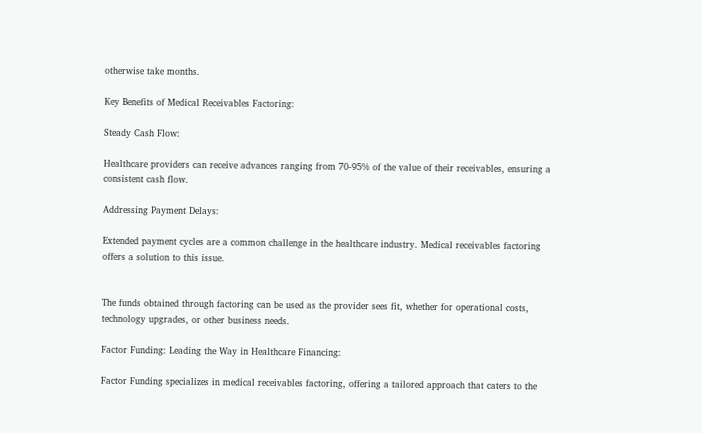otherwise take months.

Key Benefits of Medical Receivables Factoring:

Steady Cash Flow:

Healthcare providers can receive advances ranging from 70-95% of the value of their receivables, ensuring a consistent cash flow.

Addressing Payment Delays:

Extended payment cycles are a common challenge in the healthcare industry. Medical receivables factoring offers a solution to this issue.


The funds obtained through factoring can be used as the provider sees fit, whether for operational costs, technology upgrades, or other business needs.

Factor Funding: Leading the Way in Healthcare Financing:

Factor Funding specializes in medical receivables factoring, offering a tailored approach that caters to the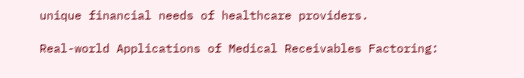unique financial needs of healthcare providers.

Real-world Applications of Medical Receivables Factoring: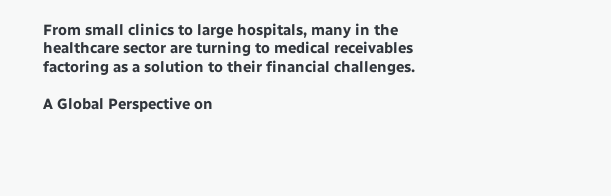From small clinics to large hospitals, many in the healthcare sector are turning to medical receivables factoring as a solution to their financial challenges.

A Global Perspective on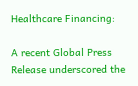Healthcare Financing:

A recent Global Press Release underscored the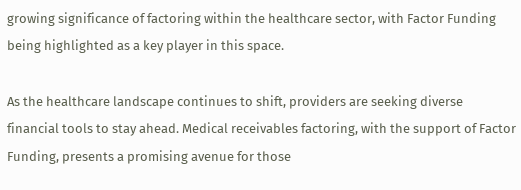growing significance of factoring within the healthcare sector, with Factor Funding being highlighted as a key player in this space.

As the healthcare landscape continues to shift, providers are seeking diverse financial tools to stay ahead. Medical receivables factoring, with the support of Factor Funding, presents a promising avenue for those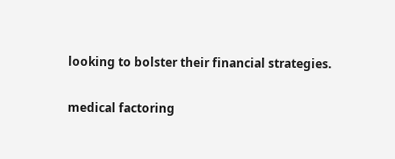looking to bolster their financial strategies.

medical factoring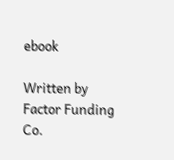ebook

Written by Factor Funding Co.